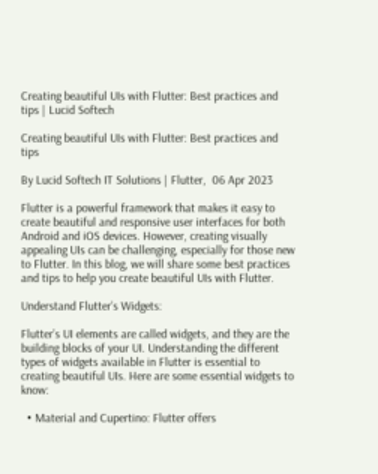Creating beautiful UIs with Flutter: Best practices and tips | Lucid Softech

Creating beautiful UIs with Flutter: Best practices and tips

By Lucid Softech IT Solutions | Flutter,  06 Apr 2023

Flutter is a powerful framework that makes it easy to create beautiful and responsive user interfaces for both Android and iOS devices. However, creating visually appealing UIs can be challenging, especially for those new to Flutter. In this blog, we will share some best practices and tips to help you create beautiful UIs with Flutter.

Understand Flutter’s Widgets:

Flutter’s UI elements are called widgets, and they are the building blocks of your UI. Understanding the different types of widgets available in Flutter is essential to creating beautiful UIs. Here are some essential widgets to know:

  • Material and Cupertino: Flutter offers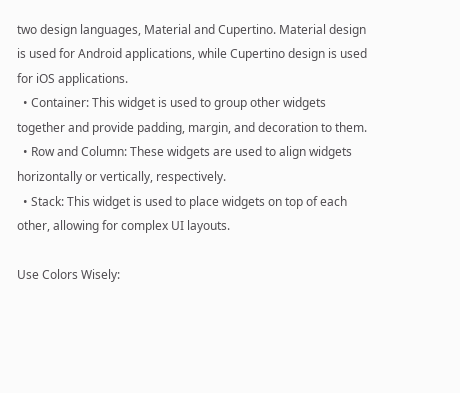two design languages, Material and Cupertino. Material design is used for Android applications, while Cupertino design is used for iOS applications.
  • Container: This widget is used to group other widgets together and provide padding, margin, and decoration to them.
  • Row and Column: These widgets are used to align widgets horizontally or vertically, respectively.
  • Stack: This widget is used to place widgets on top of each other, allowing for complex UI layouts.

Use Colors Wisely: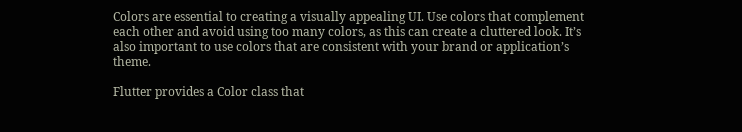Colors are essential to creating a visually appealing UI. Use colors that complement each other and avoid using too many colors, as this can create a cluttered look. It’s also important to use colors that are consistent with your brand or application’s theme.

Flutter provides a Color class that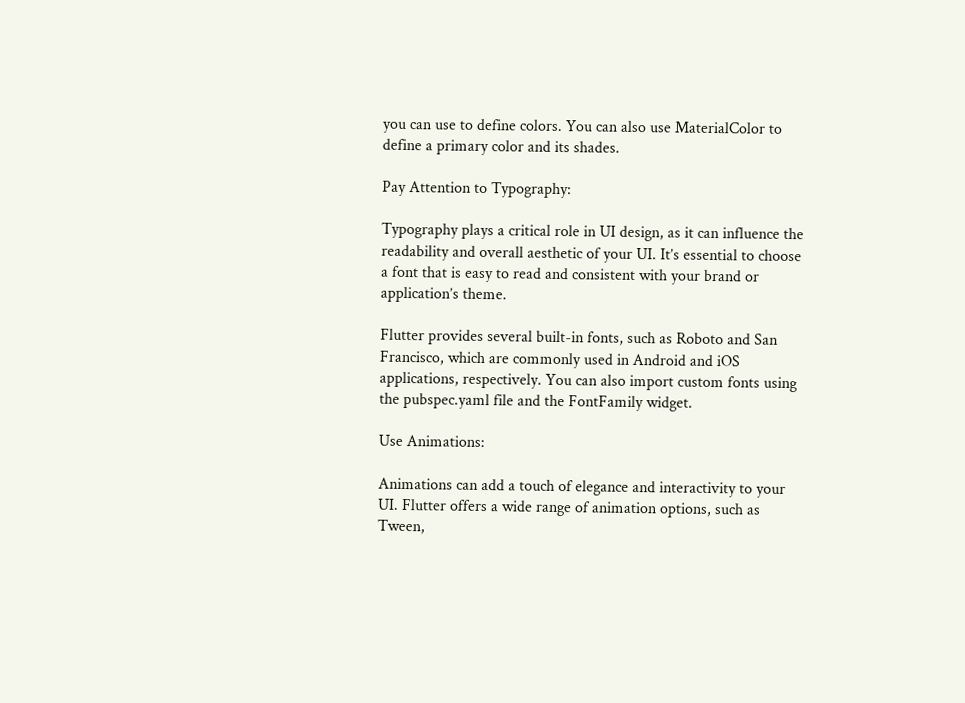you can use to define colors. You can also use MaterialColor to define a primary color and its shades.

Pay Attention to Typography:

Typography plays a critical role in UI design, as it can influence the readability and overall aesthetic of your UI. It’s essential to choose a font that is easy to read and consistent with your brand or application’s theme.

Flutter provides several built-in fonts, such as Roboto and San Francisco, which are commonly used in Android and iOS applications, respectively. You can also import custom fonts using the pubspec.yaml file and the FontFamily widget.

Use Animations:

Animations can add a touch of elegance and interactivity to your UI. Flutter offers a wide range of animation options, such as Tween,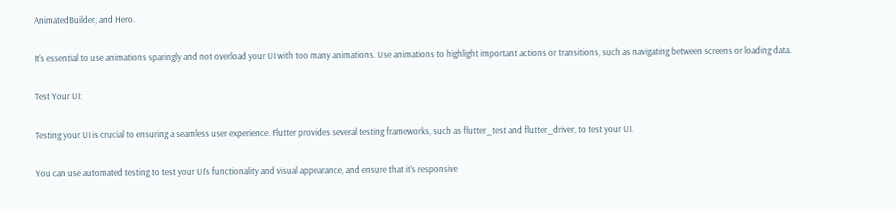AnimatedBuilder, and Hero.

It’s essential to use animations sparingly and not overload your UI with too many animations. Use animations to highlight important actions or transitions, such as navigating between screens or loading data.

Test Your UI:

Testing your UI is crucial to ensuring a seamless user experience. Flutter provides several testing frameworks, such as flutter_test and flutter_driver, to test your UI.

You can use automated testing to test your UI’s functionality and visual appearance, and ensure that it’s responsive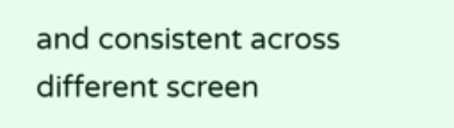and consistent across different screen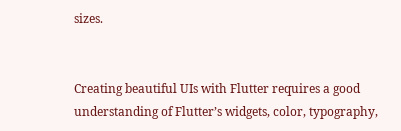sizes.


Creating beautiful UIs with Flutter requires a good understanding of Flutter’s widgets, color, typography,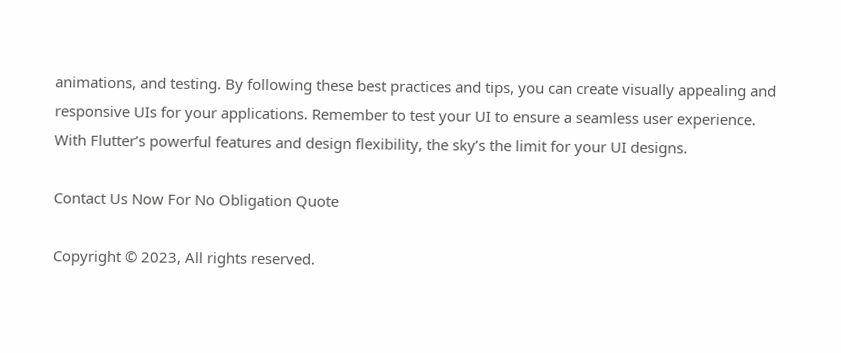animations, and testing. By following these best practices and tips, you can create visually appealing and responsive UIs for your applications. Remember to test your UI to ensure a seamless user experience. With Flutter’s powerful features and design flexibility, the sky’s the limit for your UI designs.

Contact Us Now For No Obligation Quote

Copyright © 2023, All rights reserved.